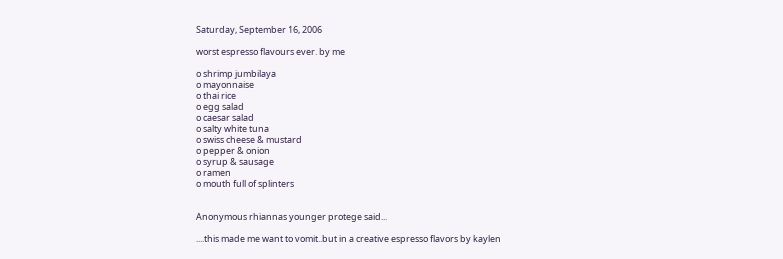Saturday, September 16, 2006

worst espresso flavours ever. by me

o shrimp jumbilaya
o mayonnaise
o thai rice
o egg salad
o caesar salad
o salty white tuna
o swiss cheese & mustard
o pepper & onion
o syrup & sausage
o ramen
o mouth full of splinters


Anonymous rhiannas younger protege said...

....this made me want to vomit..but in a creative espresso flavors by kaylen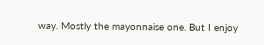way. Mostly the mayonnaise one. But I enjoy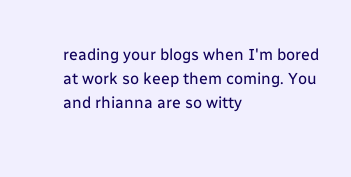reading your blogs when I'm bored at work so keep them coming. You and rhianna are so witty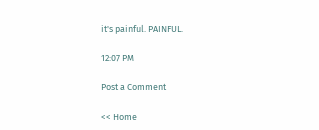it's painful. PAINFUL.

12:07 PM

Post a Comment

<< Home